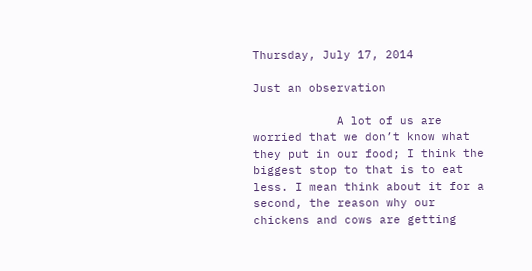Thursday, July 17, 2014

Just an observation

            A lot of us are worried that we don’t know what they put in our food; I think the biggest stop to that is to eat less. I mean think about it for a second, the reason why our chickens and cows are getting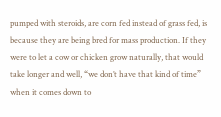pumped with steroids, are corn fed instead of grass fed, is because they are being bred for mass production. If they were to let a cow or chicken grow naturally, that would take longer and well, “we don’t have that kind of time” when it comes down to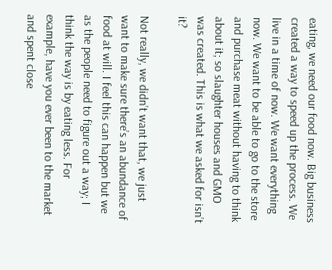eating, we need our food now. Big business created a way to speed up the process. We live in a time of now. We want everything now. We want to be able to go to the store and purchase meat without having to think about it; so slaughter houses and GMO was created. This is what we asked for isn’t it?

Not really, we didn’t want that, we just want to make sure there’s an abundance of food at will. I feel this can happen but we as the people need to figure out a way; I think the way is by eating less. For example, have you ever been to the market and spent close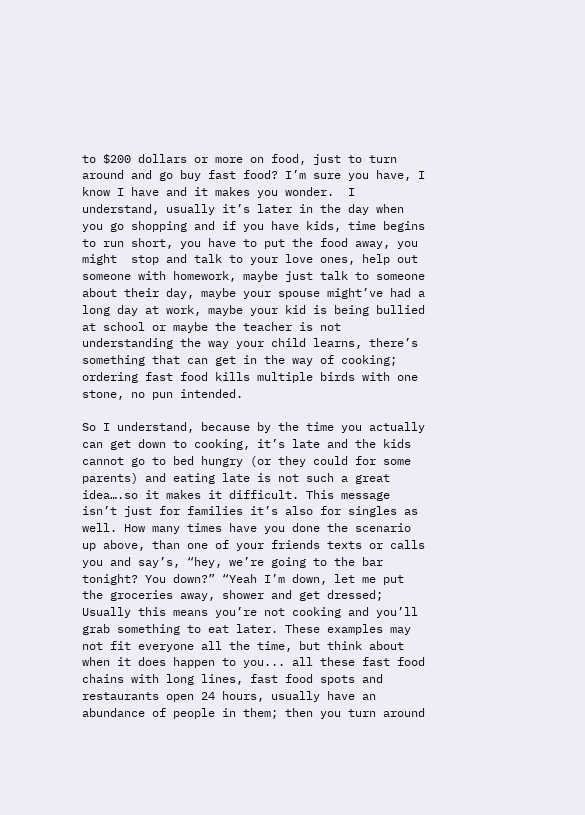to $200 dollars or more on food, just to turn around and go buy fast food? I’m sure you have, I know I have and it makes you wonder.  I understand, usually it’s later in the day when you go shopping and if you have kids, time begins to run short, you have to put the food away, you might  stop and talk to your love ones, help out someone with homework, maybe just talk to someone about their day, maybe your spouse might’ve had a long day at work, maybe your kid is being bullied at school or maybe the teacher is not understanding the way your child learns, there’s something that can get in the way of cooking; ordering fast food kills multiple birds with one stone, no pun intended.

So I understand, because by the time you actually can get down to cooking, it’s late and the kids cannot go to bed hungry (or they could for some parents) and eating late is not such a great idea….so it makes it difficult. This message isn’t just for families it’s also for singles as well. How many times have you done the scenario up above, than one of your friends texts or calls you and say’s, “hey, we’re going to the bar tonight? You down?” “Yeah I’m down, let me put the groceries away, shower and get dressed; Usually this means you’re not cooking and you’ll grab something to eat later. These examples may not fit everyone all the time, but think about when it does happen to you... all these fast food chains with long lines, fast food spots and restaurants open 24 hours, usually have an abundance of people in them; then you turn around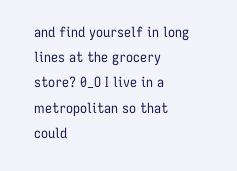and find yourself in long lines at the grocery store? 0_O I live in a metropolitan so that could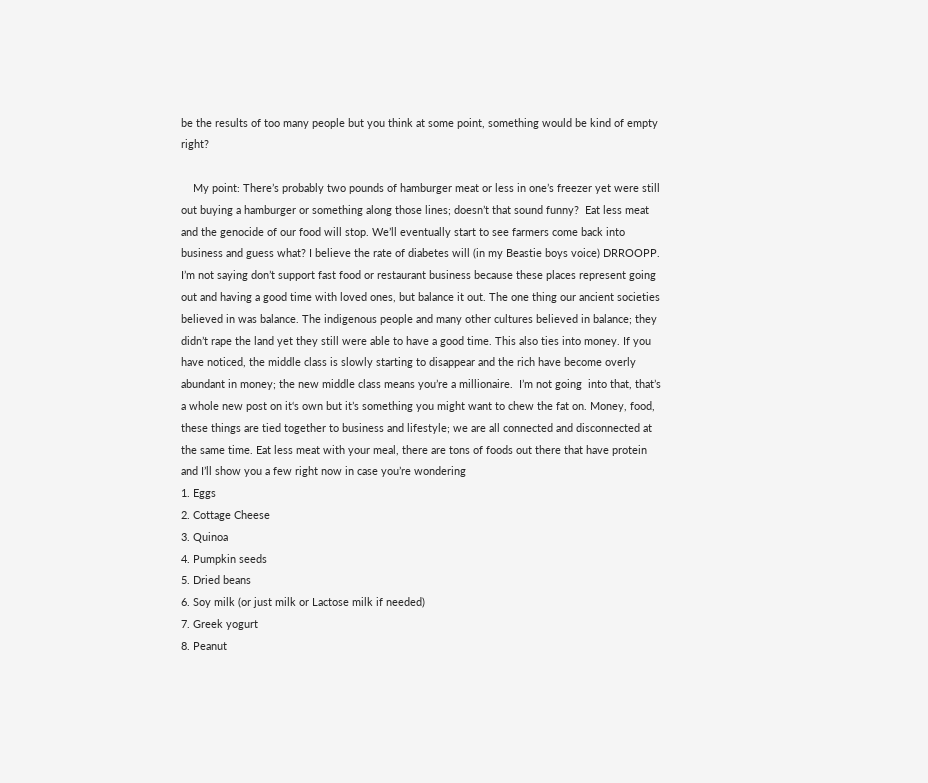be the results of too many people but you think at some point, something would be kind of empty right?

    My point: There’s probably two pounds of hamburger meat or less in one’s freezer yet were still out buying a hamburger or something along those lines; doesn’t that sound funny?  Eat less meat and the genocide of our food will stop. We’ll eventually start to see farmers come back into business and guess what? I believe the rate of diabetes will (in my Beastie boys voice) DRROOPP. I’m not saying don’t support fast food or restaurant business because these places represent going out and having a good time with loved ones, but balance it out. The one thing our ancient societies believed in was balance. The indigenous people and many other cultures believed in balance; they didn’t rape the land yet they still were able to have a good time. This also ties into money. If you have noticed, the middle class is slowly starting to disappear and the rich have become overly abundant in money; the new middle class means you’re a millionaire.  I’m not going  into that, that’s a whole new post on it‘s own but it’s something you might want to chew the fat on. Money, food, these things are tied together to business and lifestyle; we are all connected and disconnected at the same time. Eat less meat with your meal, there are tons of foods out there that have protein and I’ll show you a few right now in case you’re wondering
1. Eggs
2. Cottage Cheese
3. Quinoa
4. Pumpkin seeds
5. Dried beans
6. Soy milk (or just milk or Lactose milk if needed)
7. Greek yogurt
8. Peanut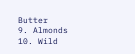Butter
9. Almonds
10. Wild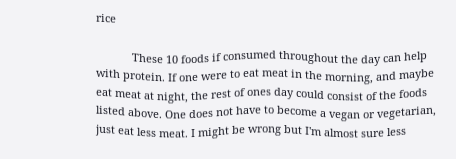rice

            These 10 foods if consumed throughout the day can help with protein. If one were to eat meat in the morning, and maybe eat meat at night, the rest of ones day could consist of the foods listed above. One does not have to become a vegan or vegetarian, just eat less meat. I might be wrong but I'm almost sure less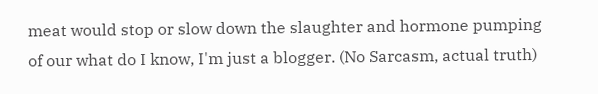meat would stop or slow down the slaughter and hormone pumping of our what do I know, I'm just a blogger. (No Sarcasm, actual truth)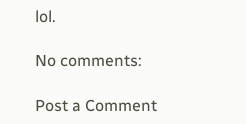lol.

No comments:

Post a Comment